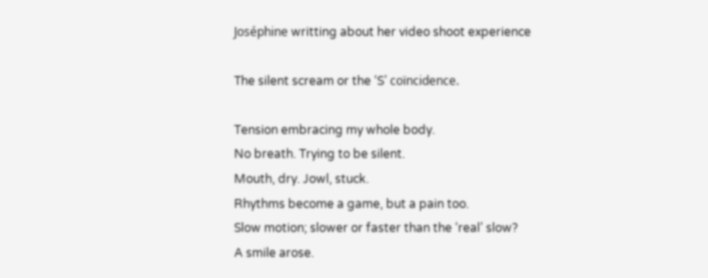Joséphine writting about her video shoot experience

The silent scream or the ‘S’ coïncidence.

Tension embracing my whole body.
No breath. Trying to be silent.
Mouth, dry. Jowl, stuck.
Rhythms become a game, but a pain too.
Slow motion; slower or faster than the ‘real’ slow?
A smile arose.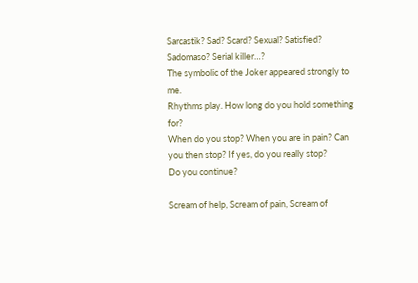Sarcastik? Sad? Scard? Sexual? Satisfied? Sadomaso? Serial killer…?
The symbolic of the Joker appeared strongly to me.
Rhythms play. How long do you hold something for?
When do you stop? When you are in pain? Can you then stop? If yes, do you really stop?
Do you continue?

Scream of help, Scream of pain, Scream of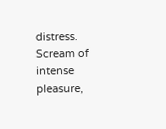distress.
Scream of intense pleasure,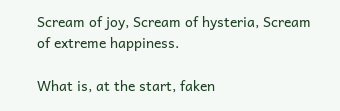Scream of joy, Scream of hysteria, Scream of extreme happiness.

What is, at the start, faken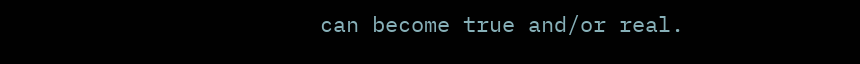can become true and/or real.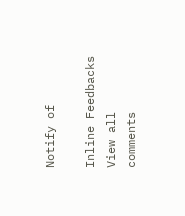Notify of

Inline Feedbacks
View all comments